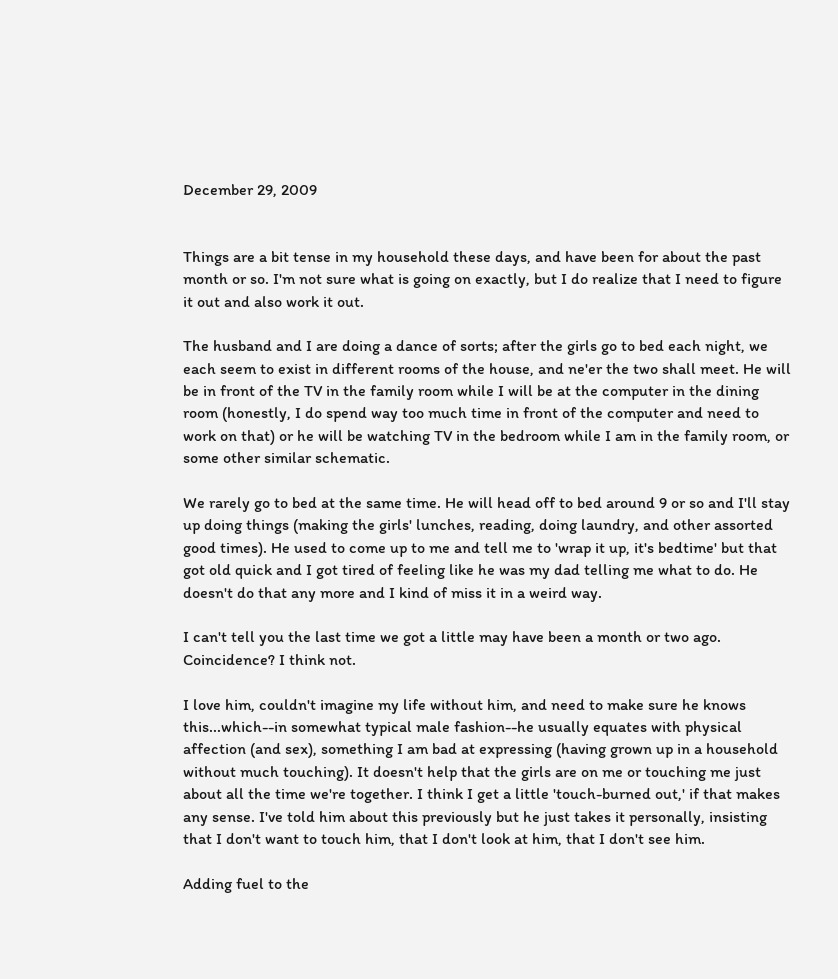December 29, 2009


Things are a bit tense in my household these days, and have been for about the past month or so. I'm not sure what is going on exactly, but I do realize that I need to figure it out and also work it out.

The husband and I are doing a dance of sorts; after the girls go to bed each night, we each seem to exist in different rooms of the house, and ne'er the two shall meet. He will be in front of the TV in the family room while I will be at the computer in the dining room (honestly, I do spend way too much time in front of the computer and need to work on that) or he will be watching TV in the bedroom while I am in the family room, or some other similar schematic.

We rarely go to bed at the same time. He will head off to bed around 9 or so and I'll stay up doing things (making the girls' lunches, reading, doing laundry, and other assorted good times). He used to come up to me and tell me to 'wrap it up, it's bedtime' but that got old quick and I got tired of feeling like he was my dad telling me what to do. He doesn't do that any more and I kind of miss it in a weird way.

I can't tell you the last time we got a little may have been a month or two ago. Coincidence? I think not.

I love him, couldn't imagine my life without him, and need to make sure he knows this...which--in somewhat typical male fashion--he usually equates with physical affection (and sex), something I am bad at expressing (having grown up in a household without much touching). It doesn't help that the girls are on me or touching me just about all the time we're together. I think I get a little 'touch-burned out,' if that makes any sense. I've told him about this previously but he just takes it personally, insisting that I don't want to touch him, that I don't look at him, that I don't see him.

Adding fuel to the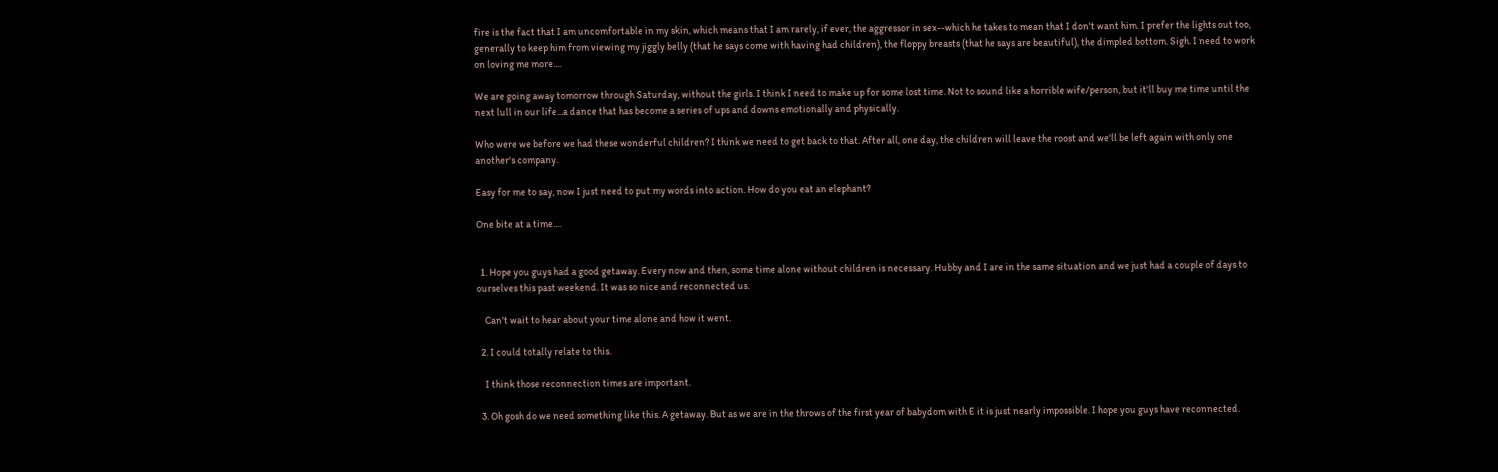fire is the fact that I am uncomfortable in my skin, which means that I am rarely, if ever, the aggressor in sex--which he takes to mean that I don't want him. I prefer the lights out too, generally to keep him from viewing my jiggly belly (that he says come with having had children), the floppy breasts (that he says are beautiful), the dimpled bottom. Sigh. I need to work on loving me more....

We are going away tomorrow through Saturday, without the girls. I think I need to make up for some lost time. Not to sound like a horrible wife/person, but it'll buy me time until the next lull in our life...a dance that has become a series of ups and downs emotionally and physically.

Who were we before we had these wonderful children? I think we need to get back to that. After all, one day, the children will leave the roost and we'll be left again with only one another's company.

Easy for me to say, now I just need to put my words into action. How do you eat an elephant?

One bite at a time....


  1. Hope you guys had a good getaway. Every now and then, some time alone without children is necessary. Hubby and I are in the same situation and we just had a couple of days to ourselves this past weekend. It was so nice and reconnected us.

    Can't wait to hear about your time alone and how it went.

  2. I could totally relate to this.

    I think those reconnection times are important.

  3. Oh gosh do we need something like this. A getaway. But as we are in the throws of the first year of babydom with E it is just nearly impossible. I hope you guys have reconnected.